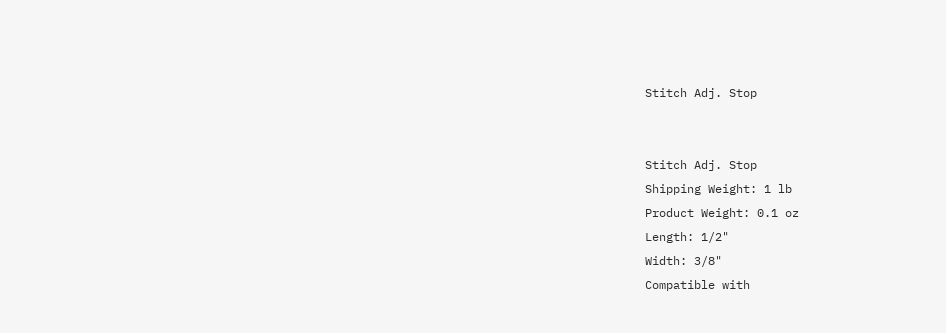Stitch Adj. Stop


Stitch Adj. Stop
Shipping Weight: 1 lb
Product Weight: 0.1 oz
Length: 1/2"
Width: 3/8"
Compatible with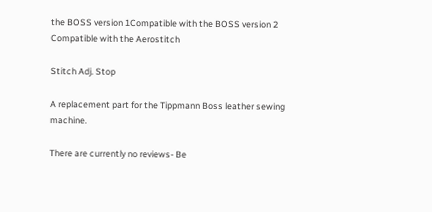the BOSS version 1Compatible with the BOSS version 2 Compatible with the Aerostitch

Stitch Adj. Stop

A replacement part for the Tippmann Boss leather sewing machine.

There are currently no reviews- Be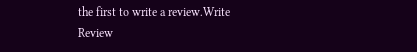the first to write a review.Write Review